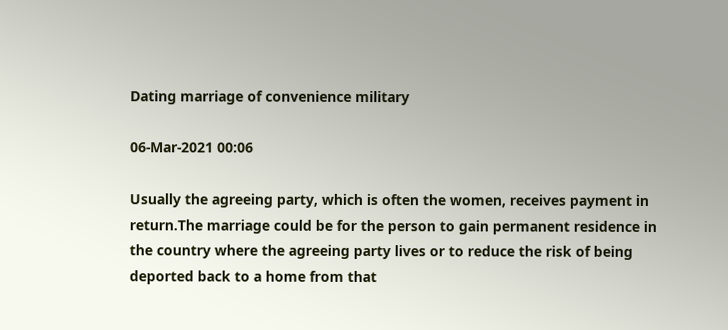Dating marriage of convenience military

06-Mar-2021 00:06

Usually the agreeing party, which is often the women, receives payment in return.The marriage could be for the person to gain permanent residence in the country where the agreeing party lives or to reduce the risk of being deported back to a home from that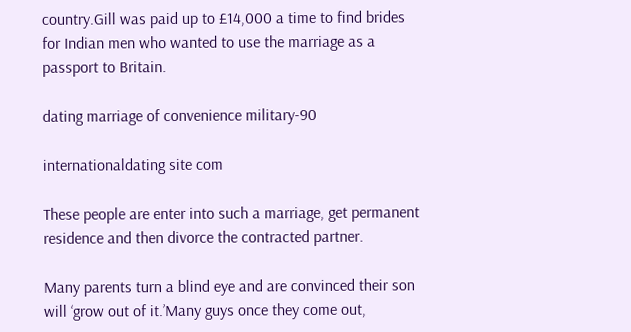country.Gill was paid up to £14,000 a time to find brides for Indian men who wanted to use the marriage as a passport to Britain.

dating marriage of convenience military-90

internationaldating site com

These people are enter into such a marriage, get permanent residence and then divorce the contracted partner.

Many parents turn a blind eye and are convinced their son will ‘grow out of it.’Many guys once they come out,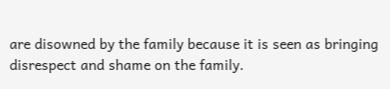are disowned by the family because it is seen as bringing disrespect and shame on the family.